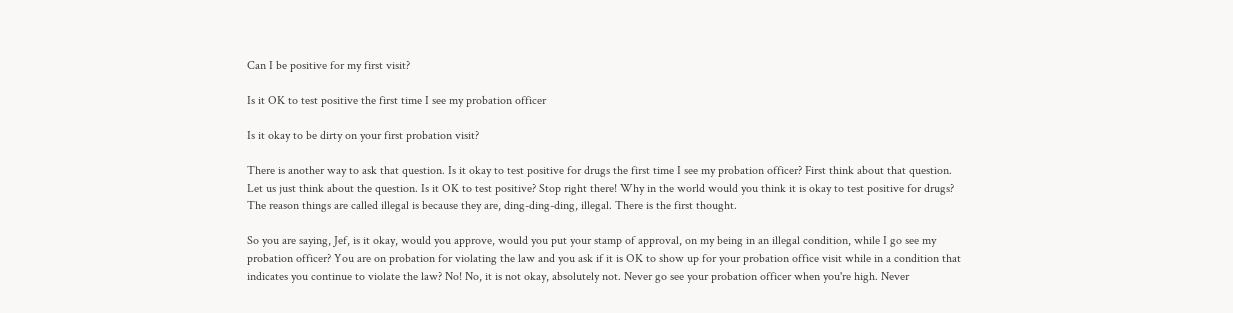Can I be positive for my first visit?

Is it OK to test positive the first time I see my probation officer

Is it okay to be dirty on your first probation visit?

There is another way to ask that question. Is it okay to test positive for drugs the first time I see my probation officer? First think about that question. Let us just think about the question. Is it OK to test positive? Stop right there! Why in the world would you think it is okay to test positive for drugs? The reason things are called illegal is because they are, ding-ding-ding, illegal. There is the first thought.

So you are saying, Jef, is it okay, would you approve, would you put your stamp of approval, on my being in an illegal condition, while I go see my probation officer? You are on probation for violating the law and you ask if it is OK to show up for your probation office visit while in a condition that indicates you continue to violate the law? No! No, it is not okay, absolutely not. Never go see your probation officer when you're high. Never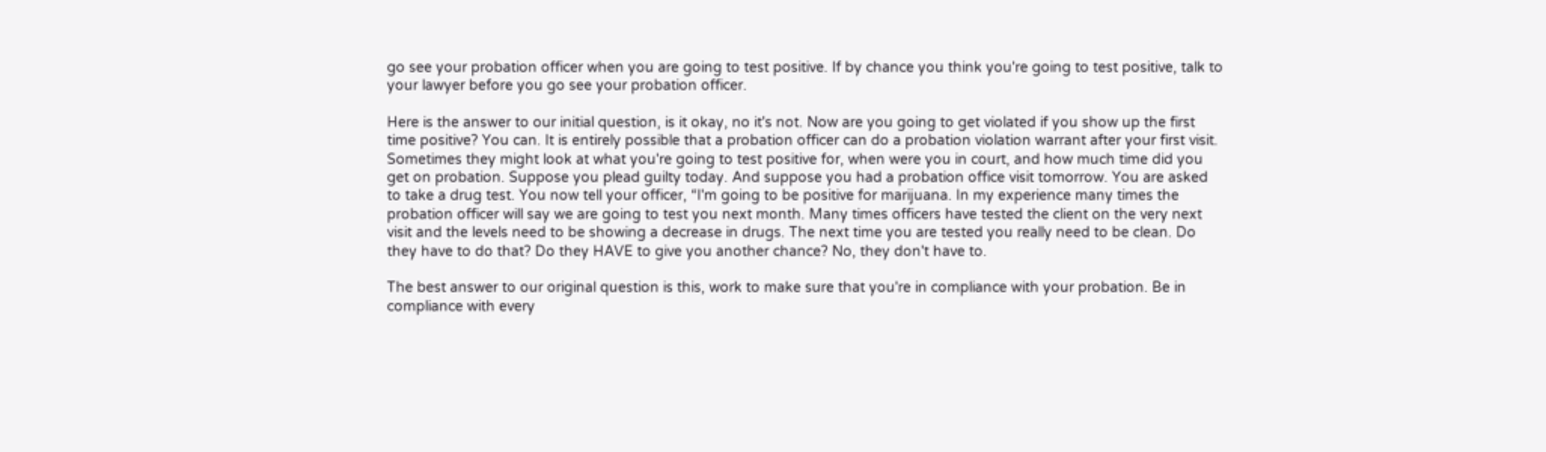go see your probation officer when you are going to test positive. If by chance you think you're going to test positive, talk to your lawyer before you go see your probation officer.

Here is the answer to our initial question, is it okay, no it's not. Now are you going to get violated if you show up the first time positive? You can. It is entirely possible that a probation officer can do a probation violation warrant after your first visit. Sometimes they might look at what you're going to test positive for, when were you in court, and how much time did you get on probation. Suppose you plead guilty today. And suppose you had a probation office visit tomorrow. You are asked to take a drug test. You now tell your officer, “I'm going to be positive for marijuana. In my experience many times the probation officer will say we are going to test you next month. Many times officers have tested the client on the very next visit and the levels need to be showing a decrease in drugs. The next time you are tested you really need to be clean. Do they have to do that? Do they HAVE to give you another chance? No, they don't have to.

The best answer to our original question is this, work to make sure that you're in compliance with your probation. Be in compliance with every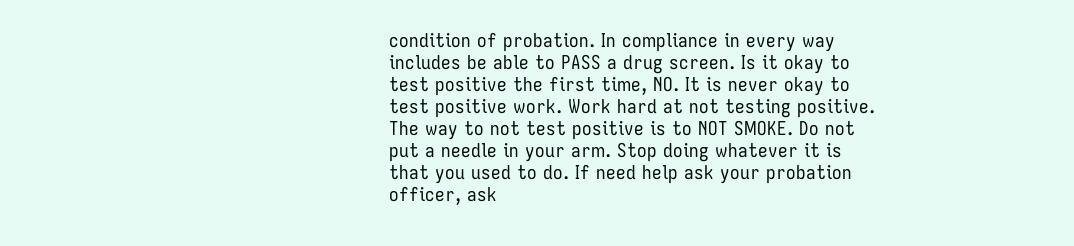condition of probation. In compliance in every way includes be able to PASS a drug screen. Is it okay to test positive the first time, NO. It is never okay to test positive work. Work hard at not testing positive. The way to not test positive is to NOT SMOKE. Do not put a needle in your arm. Stop doing whatever it is that you used to do. If need help ask your probation officer, ask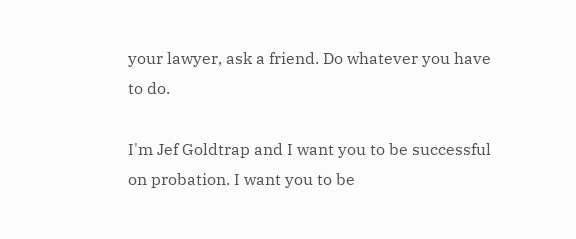your lawyer, ask a friend. Do whatever you have to do.

I'm Jef Goldtrap and I want you to be successful on probation. I want you to be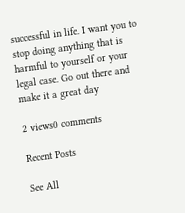successful in life. I want you to stop doing anything that is harmful to yourself or your legal case. Go out there and make it a great day

2 views0 comments

Recent Posts

See All